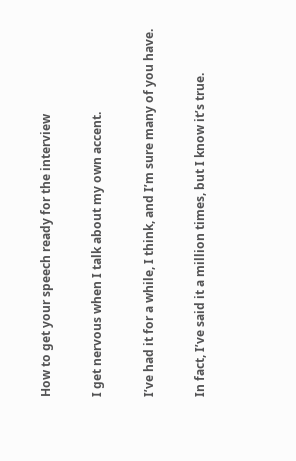How to get your speech ready for the interview

I get nervous when I talk about my own accent.

I’ve had it for a while, I think, and I’m sure many of you have.

In fact, I’ve said it a million times, but I know it’s true.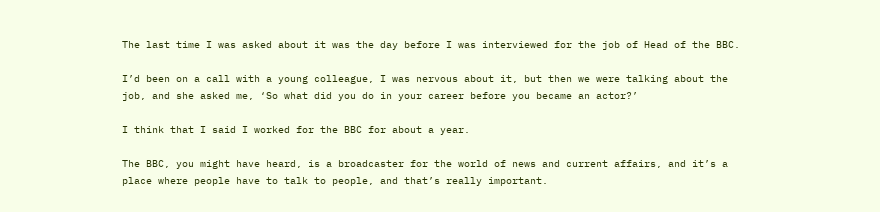The last time I was asked about it was the day before I was interviewed for the job of Head of the BBC.

I’d been on a call with a young colleague, I was nervous about it, but then we were talking about the job, and she asked me, ‘So what did you do in your career before you became an actor?’

I think that I said I worked for the BBC for about a year.

The BBC, you might have heard, is a broadcaster for the world of news and current affairs, and it’s a place where people have to talk to people, and that’s really important.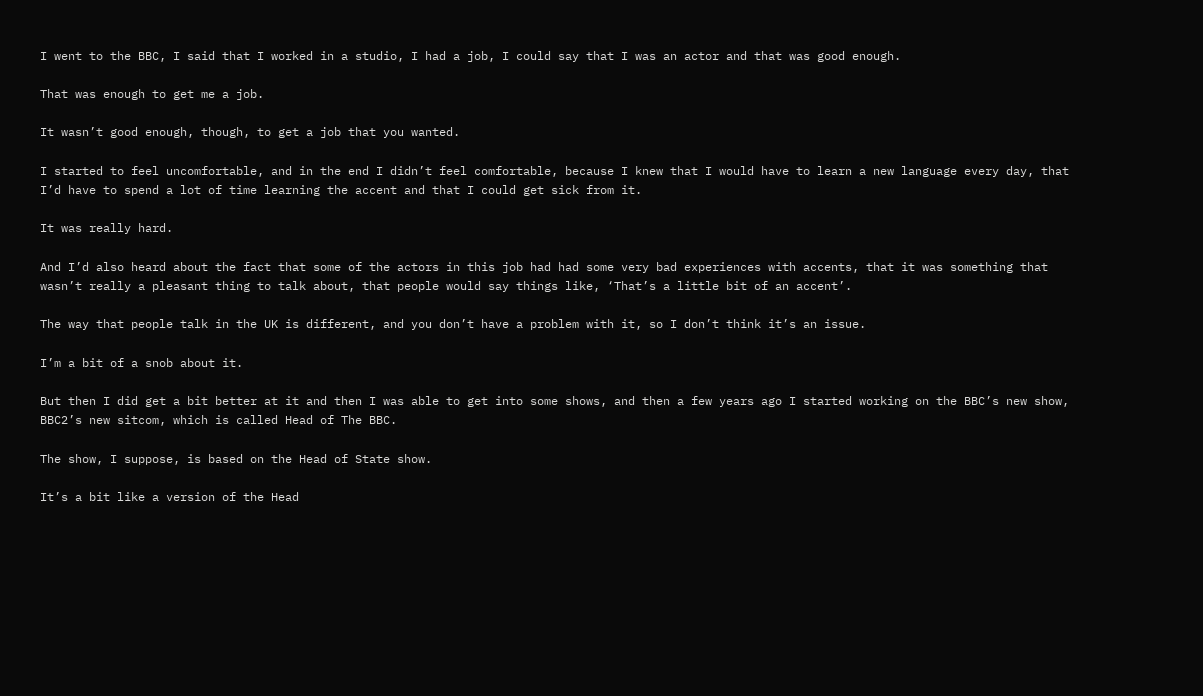I went to the BBC, I said that I worked in a studio, I had a job, I could say that I was an actor and that was good enough.

That was enough to get me a job.

It wasn’t good enough, though, to get a job that you wanted.

I started to feel uncomfortable, and in the end I didn’t feel comfortable, because I knew that I would have to learn a new language every day, that I’d have to spend a lot of time learning the accent and that I could get sick from it.

It was really hard.

And I’d also heard about the fact that some of the actors in this job had had some very bad experiences with accents, that it was something that wasn’t really a pleasant thing to talk about, that people would say things like, ‘That’s a little bit of an accent’.

The way that people talk in the UK is different, and you don’t have a problem with it, so I don’t think it’s an issue.

I’m a bit of a snob about it.

But then I did get a bit better at it and then I was able to get into some shows, and then a few years ago I started working on the BBC’s new show, BBC2’s new sitcom, which is called Head of The BBC.

The show, I suppose, is based on the Head of State show.

It’s a bit like a version of the Head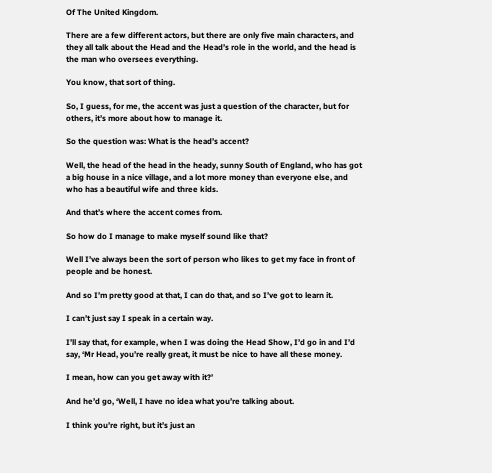Of The United Kingdom.

There are a few different actors, but there are only five main characters, and they all talk about the Head and the Head’s role in the world, and the head is the man who oversees everything.

You know, that sort of thing.

So, I guess, for me, the accent was just a question of the character, but for others, it’s more about how to manage it.

So the question was: What is the head’s accent?

Well, the head of the head in the heady, sunny South of England, who has got a big house in a nice village, and a lot more money than everyone else, and who has a beautiful wife and three kids.

And that’s where the accent comes from.

So how do I manage to make myself sound like that?

Well I’ve always been the sort of person who likes to get my face in front of people and be honest.

And so I’m pretty good at that, I can do that, and so I’ve got to learn it.

I can’t just say I speak in a certain way.

I’ll say that, for example, when I was doing the Head Show, I’d go in and I’d say, ‘Mr Head, you’re really great, it must be nice to have all these money.

I mean, how can you get away with it?’

And he’d go, ‘Well, I have no idea what you’re talking about.

I think you’re right, but it’s just an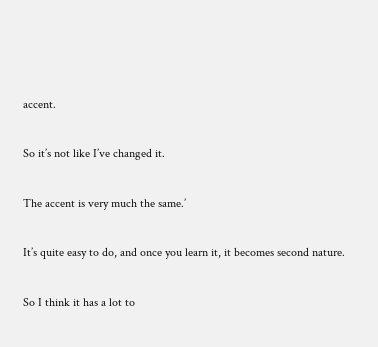accent.

So it’s not like I’ve changed it.

The accent is very much the same.’

It’s quite easy to do, and once you learn it, it becomes second nature.

So I think it has a lot to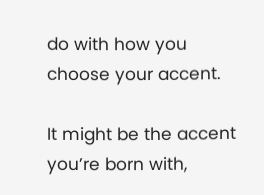do with how you choose your accent.

It might be the accent you’re born with,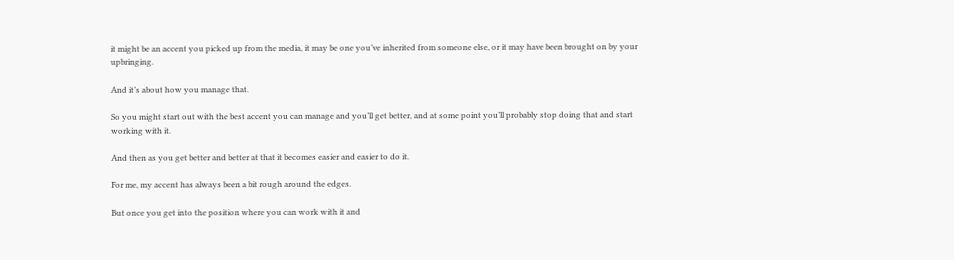it might be an accent you picked up from the media, it may be one you’ve inherited from someone else, or it may have been brought on by your upbringing.

And it’s about how you manage that.

So you might start out with the best accent you can manage and you’ll get better, and at some point you’ll probably stop doing that and start working with it.

And then as you get better and better at that it becomes easier and easier to do it.

For me, my accent has always been a bit rough around the edges.

But once you get into the position where you can work with it and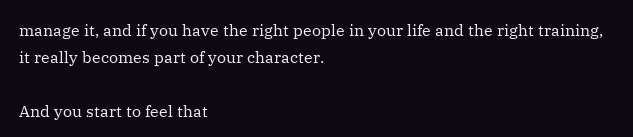manage it, and if you have the right people in your life and the right training, it really becomes part of your character.

And you start to feel that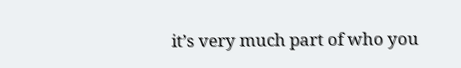it’s very much part of who you